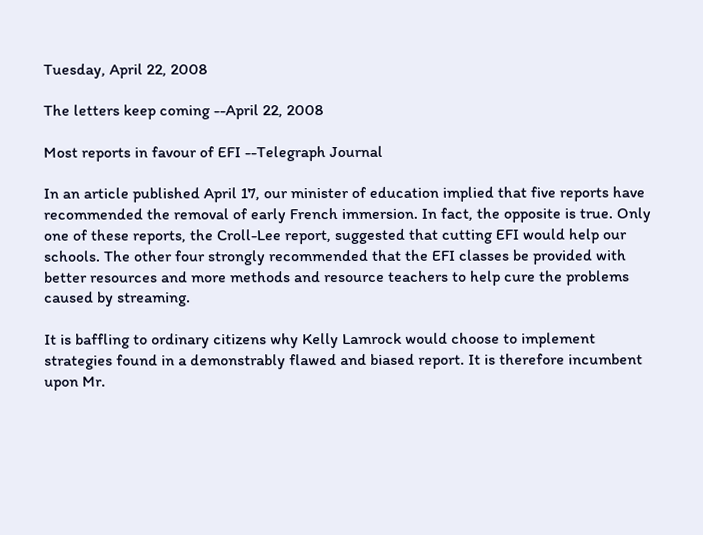Tuesday, April 22, 2008

The letters keep coming --April 22, 2008

Most reports in favour of EFI --Telegraph Journal

In an article published April 17, our minister of education implied that five reports have recommended the removal of early French immersion. In fact, the opposite is true. Only one of these reports, the Croll-Lee report, suggested that cutting EFI would help our schools. The other four strongly recommended that the EFI classes be provided with better resources and more methods and resource teachers to help cure the problems caused by streaming.

It is baffling to ordinary citizens why Kelly Lamrock would choose to implement strategies found in a demonstrably flawed and biased report. It is therefore incumbent upon Mr.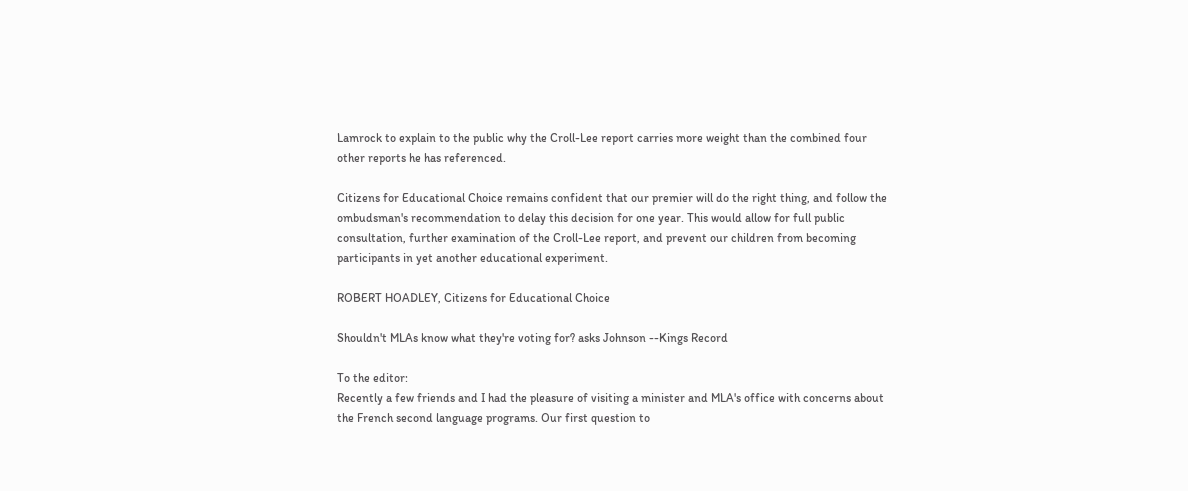Lamrock to explain to the public why the Croll-Lee report carries more weight than the combined four other reports he has referenced.

Citizens for Educational Choice remains confident that our premier will do the right thing, and follow the ombudsman's recommendation to delay this decision for one year. This would allow for full public consultation, further examination of the Croll-Lee report, and prevent our children from becoming participants in yet another educational experiment.

ROBERT HOADLEY, Citizens for Educational Choice

Shouldn't MLAs know what they're voting for? asks Johnson --Kings Record

To the editor:
Recently a few friends and I had the pleasure of visiting a minister and MLA's office with concerns about the French second language programs. Our first question to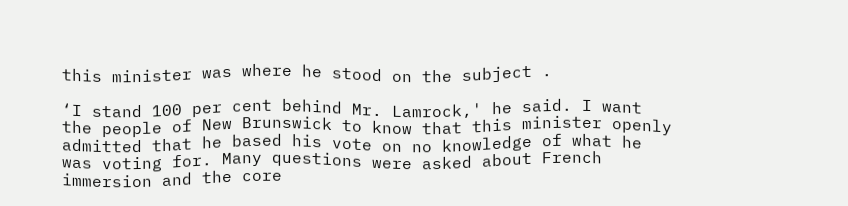this minister was where he stood on the subject .

‘I stand 100 per cent behind Mr. Lamrock,' he said. I want the people of New Brunswick to know that this minister openly admitted that he based his vote on no knowledge of what he was voting for. Many questions were asked about French immersion and the core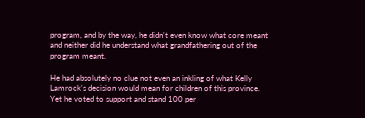program, and by the way, he didn't even know what core meant and neither did he understand what grandfathering out of the program meant.

He had absolutely no clue not even an inkling of what Kelly Lamrock's decision would mean for children of this province. Yet he voted to support and stand 100 per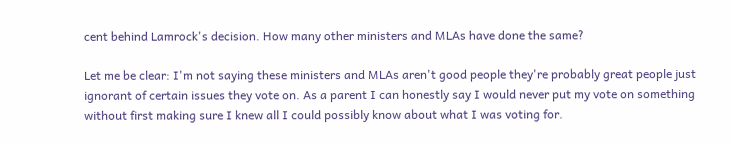cent behind Lamrock's decision. How many other ministers and MLAs have done the same?

Let me be clear: I'm not saying these ministers and MLAs aren't good people they're probably great people just ignorant of certain issues they vote on. As a parent I can honestly say I would never put my vote on something without first making sure I knew all I could possibly know about what I was voting for.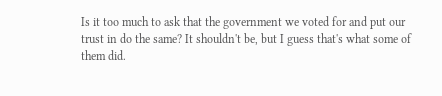Is it too much to ask that the government we voted for and put our trust in do the same? It shouldn't be, but I guess that's what some of them did.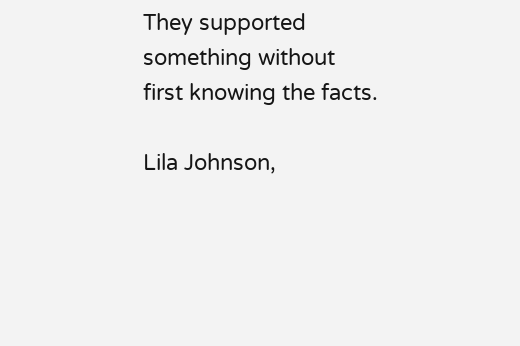They supported something without first knowing the facts.

Lila Johnson,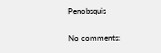Penobsquis

No comments: